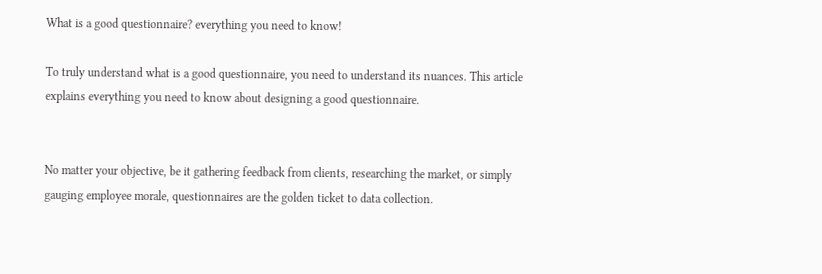What is a good questionnaire? everything you need to know!

To truly understand what is a good questionnaire, you need to understand its nuances. This article explains everything you need to know about designing a good questionnaire.


No matter your objective, be it gathering feedback from clients, researching the market, or simply gauging employee morale, questionnaires are the golden ticket to data collection.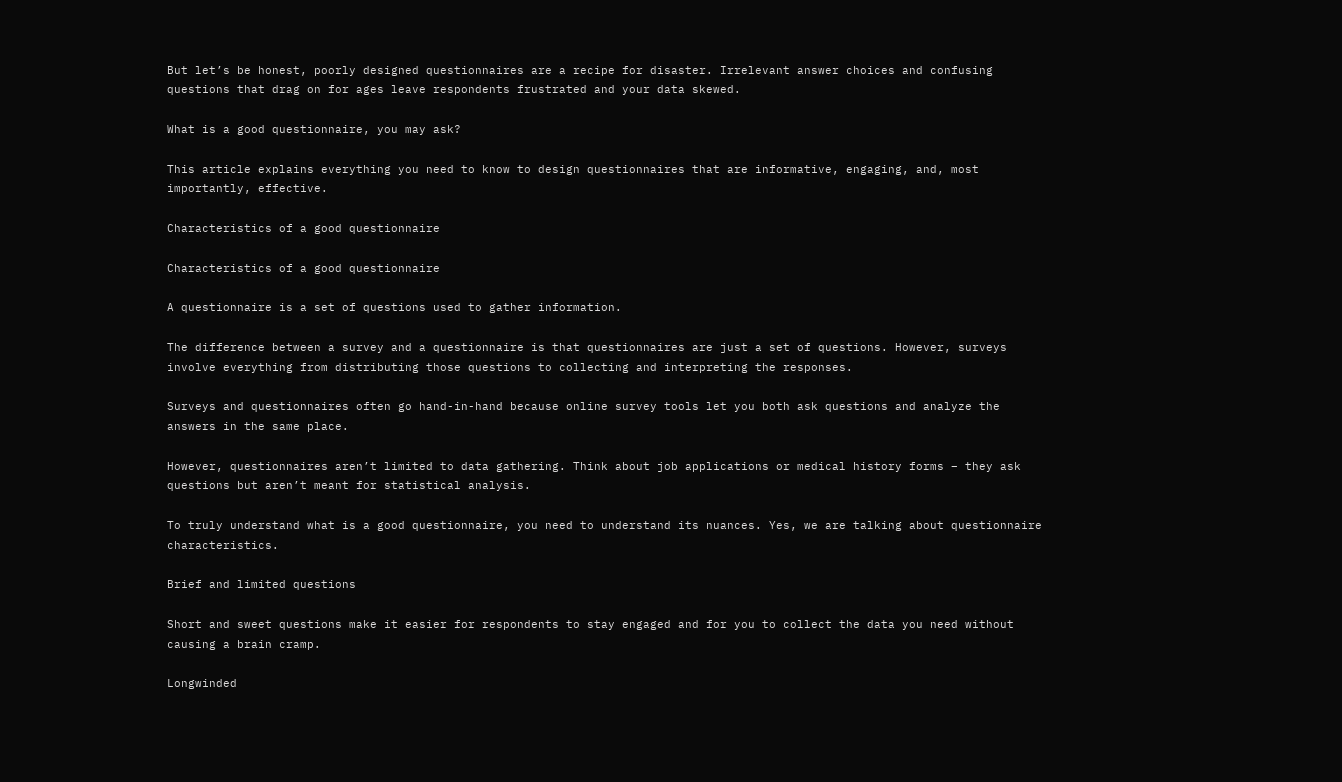But let’s be honest, poorly designed questionnaires are a recipe for disaster. Irrelevant answer choices and confusing questions that drag on for ages leave respondents frustrated and your data skewed.

What is a good questionnaire, you may ask?

This article explains everything you need to know to design questionnaires that are informative, engaging, and, most importantly, effective.

Characteristics of a good questionnaire

Characteristics of a good questionnaire

A questionnaire is a set of questions used to gather information.

The difference between a survey and a questionnaire is that questionnaires are just a set of questions. However, surveys involve everything from distributing those questions to collecting and interpreting the responses.

Surveys and questionnaires often go hand-in-hand because online survey tools let you both ask questions and analyze the answers in the same place.

However, questionnaires aren’t limited to data gathering. Think about job applications or medical history forms – they ask questions but aren’t meant for statistical analysis.

To truly understand what is a good questionnaire, you need to understand its nuances. Yes, we are talking about questionnaire characteristics.

Brief and limited questions

Short and sweet questions make it easier for respondents to stay engaged and for you to collect the data you need without causing a brain cramp.

Longwinded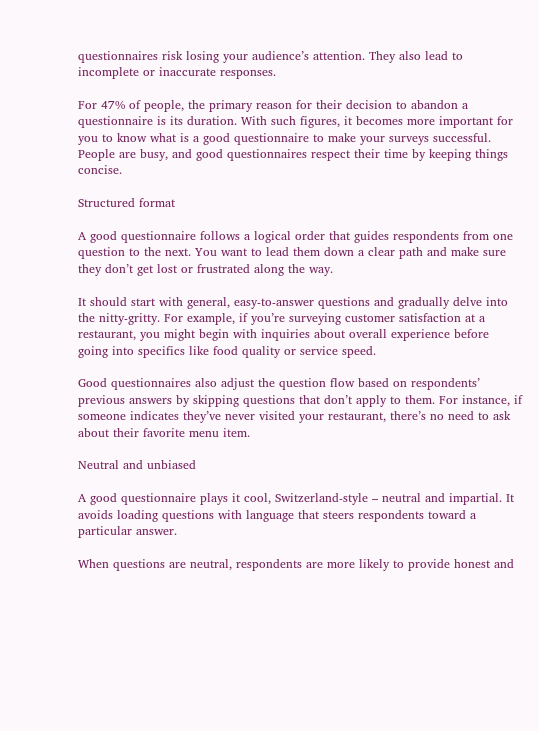questionnaires risk losing your audience’s attention. They also lead to incomplete or inaccurate responses.

For 47% of people, the primary reason for their decision to abandon a questionnaire is its duration. With such figures, it becomes more important for you to know what is a good questionnaire to make your surveys successful. People are busy, and good questionnaires respect their time by keeping things concise.

Structured format

A good questionnaire follows a logical order that guides respondents from one question to the next. You want to lead them down a clear path and make sure they don’t get lost or frustrated along the way.

It should start with general, easy-to-answer questions and gradually delve into the nitty-gritty. For example, if you’re surveying customer satisfaction at a restaurant, you might begin with inquiries about overall experience before going into specifics like food quality or service speed.

Good questionnaires also adjust the question flow based on respondents’ previous answers by skipping questions that don’t apply to them. For instance, if someone indicates they’ve never visited your restaurant, there’s no need to ask about their favorite menu item.

Neutral and unbiased

A good questionnaire plays it cool, Switzerland-style – neutral and impartial. It avoids loading questions with language that steers respondents toward a particular answer.

When questions are neutral, respondents are more likely to provide honest and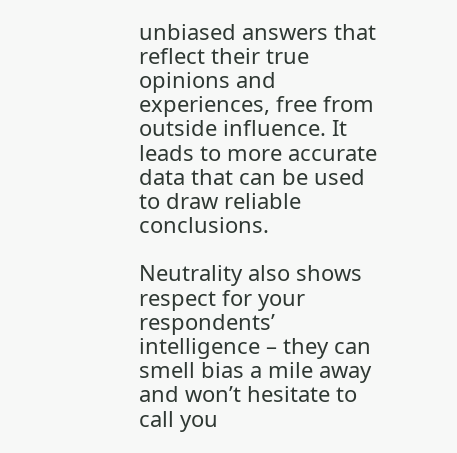unbiased answers that reflect their true opinions and experiences, free from outside influence. It leads to more accurate data that can be used to draw reliable conclusions.

Neutrality also shows respect for your respondents’ intelligence – they can smell bias a mile away and won’t hesitate to call you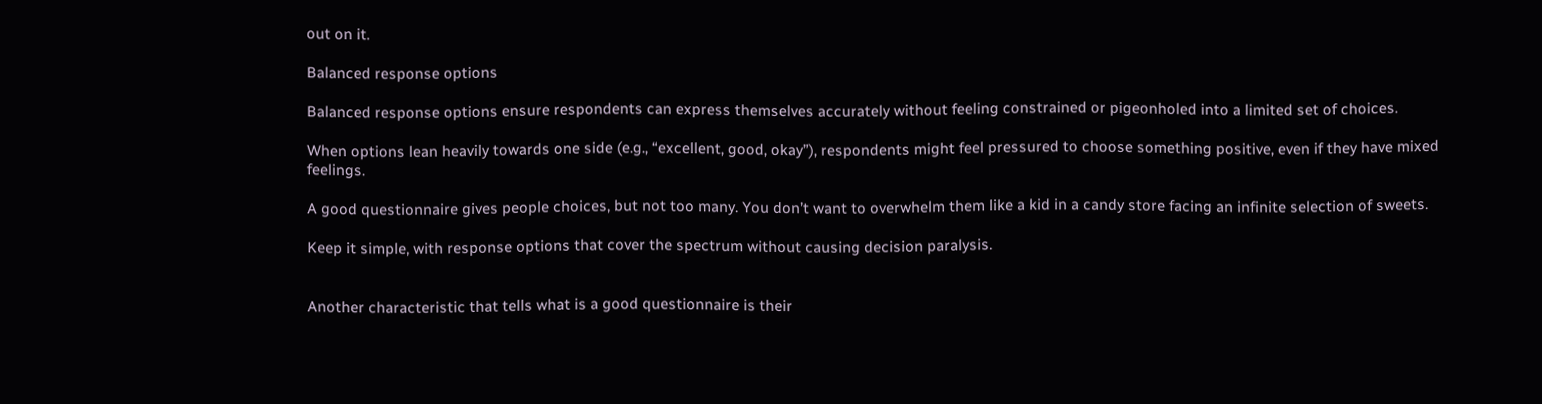out on it.

Balanced response options

Balanced response options ensure respondents can express themselves accurately without feeling constrained or pigeonholed into a limited set of choices.

When options lean heavily towards one side (e.g., “excellent, good, okay”), respondents might feel pressured to choose something positive, even if they have mixed feelings.

A good questionnaire gives people choices, but not too many. You don’t want to overwhelm them like a kid in a candy store facing an infinite selection of sweets.

Keep it simple, with response options that cover the spectrum without causing decision paralysis.


Another characteristic that tells what is a good questionnaire is their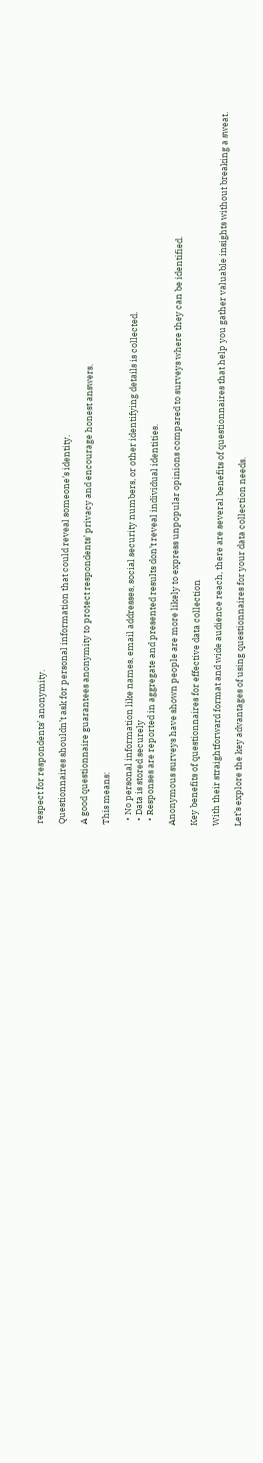respect for respondents’ anonymity.

Questionnaires shouldn’t ask for personal information that could reveal someone’s identity.

A good questionnaire guarantees anonymity to protect respondents’ privacy and encourage honest answers.

This means:

  • No personal information like names, email addresses, social security numbers, or other identifying details is collected.
  • Data is stored securely
  • Responses are reported in aggregate and presented results don’t reveal individual identities.

Anonymous surveys have shown people are more likely to express unpopular opinions compared to surveys where they can be identified.

Key benefits of questionnaires for effective data collection

With their straightforward format and wide audience reach, there are several benefits of questionnaires that help you gather valuable insights without breaking a sweat.

Let’s explore the key advantages of using questionnaires for your data collection needs.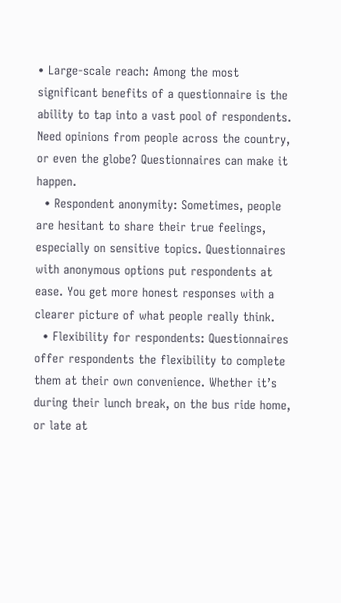• Large-scale reach: Among the most significant benefits of a questionnaire is the ability to tap into a vast pool of respondents. Need opinions from people across the country, or even the globe? Questionnaires can make it happen.
  • Respondent anonymity: Sometimes, people are hesitant to share their true feelings, especially on sensitive topics. Questionnaires with anonymous options put respondents at ease. You get more honest responses with a clearer picture of what people really think.
  • Flexibility for respondents: Questionnaires offer respondents the flexibility to complete them at their own convenience. Whether it’s during their lunch break, on the bus ride home, or late at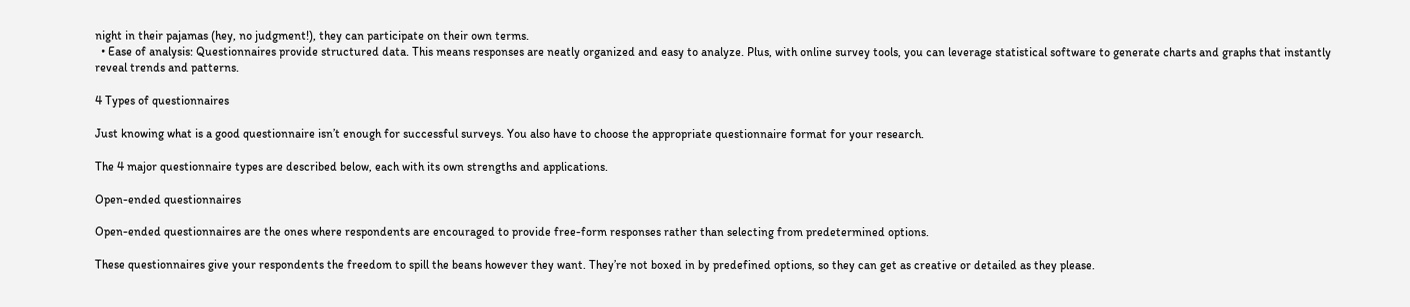night in their pajamas (hey, no judgment!), they can participate on their own terms.
  • Ease of analysis: Questionnaires provide structured data. This means responses are neatly organized and easy to analyze. Plus, with online survey tools, you can leverage statistical software to generate charts and graphs that instantly reveal trends and patterns.

4 Types of questionnaires

Just knowing what is a good questionnaire isn’t enough for successful surveys. You also have to choose the appropriate questionnaire format for your research.

The 4 major questionnaire types are described below, each with its own strengths and applications.

Open-ended questionnaires

Open-ended questionnaires are the ones where respondents are encouraged to provide free-form responses rather than selecting from predetermined options.

These questionnaires give your respondents the freedom to spill the beans however they want. They’re not boxed in by predefined options, so they can get as creative or detailed as they please.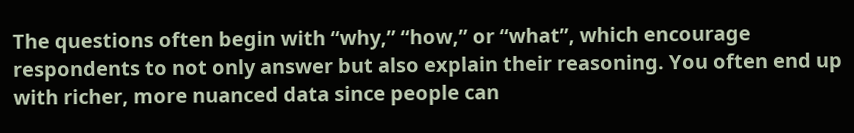The questions often begin with “why,” “how,” or “what”, which encourage respondents to not only answer but also explain their reasoning. You often end up with richer, more nuanced data since people can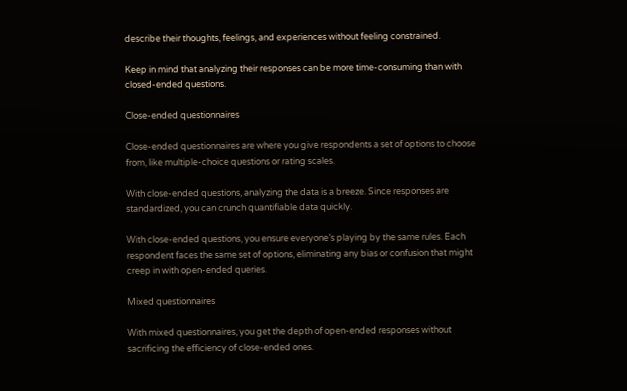describe their thoughts, feelings, and experiences without feeling constrained.

Keep in mind that analyzing their responses can be more time-consuming than with closed-ended questions.

Close-ended questionnaires

Close-ended questionnaires are where you give respondents a set of options to choose from, like multiple-choice questions or rating scales.

With close-ended questions, analyzing the data is a breeze. Since responses are standardized, you can crunch quantifiable data quickly.

With close-ended questions, you ensure everyone’s playing by the same rules. Each respondent faces the same set of options, eliminating any bias or confusion that might creep in with open-ended queries.

Mixed questionnaires

With mixed questionnaires, you get the depth of open-ended responses without sacrificing the efficiency of close-ended ones.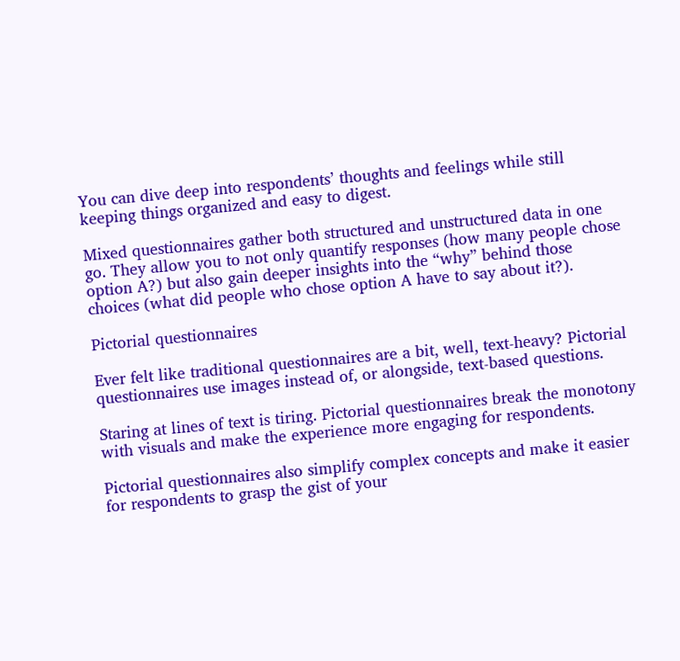You can dive deep into respondents’ thoughts and feelings while still keeping things organized and easy to digest.

Mixed questionnaires gather both structured and unstructured data in one go. They allow you to not only quantify responses (how many people chose option A?) but also gain deeper insights into the “why” behind those choices (what did people who chose option A have to say about it?).

Pictorial questionnaires

Ever felt like traditional questionnaires are a bit, well, text-heavy? Pictorial questionnaires use images instead of, or alongside, text-based questions.

Staring at lines of text is tiring. Pictorial questionnaires break the monotony with visuals and make the experience more engaging for respondents.

Pictorial questionnaires also simplify complex concepts and make it easier for respondents to grasp the gist of your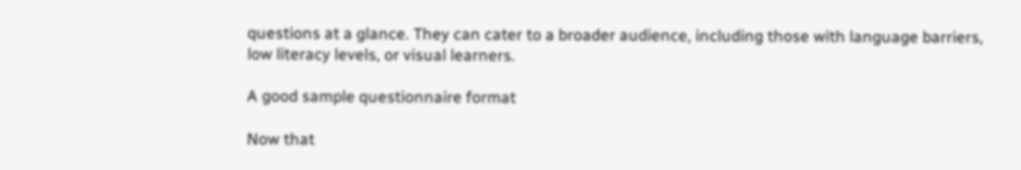questions at a glance. They can cater to a broader audience, including those with language barriers, low literacy levels, or visual learners.

A good sample questionnaire format

Now that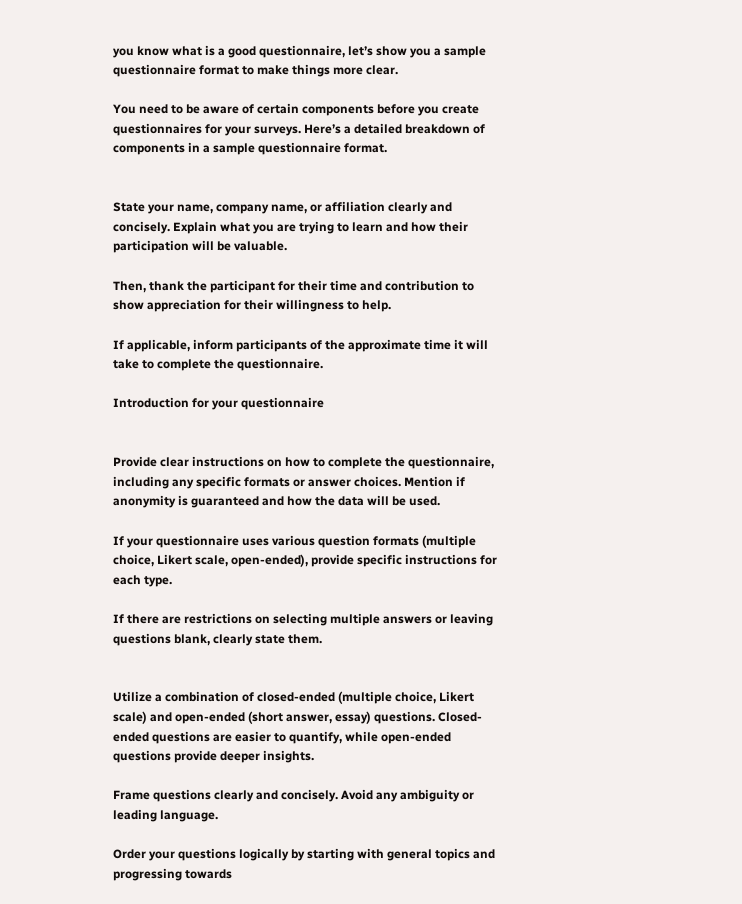you know what is a good questionnaire, let’s show you a sample questionnaire format to make things more clear.

You need to be aware of certain components before you create questionnaires for your surveys. Here’s a detailed breakdown of components in a sample questionnaire format.


State your name, company name, or affiliation clearly and concisely. Explain what you are trying to learn and how their participation will be valuable.

Then, thank the participant for their time and contribution to show appreciation for their willingness to help.

If applicable, inform participants of the approximate time it will take to complete the questionnaire.

Introduction for your questionnaire


Provide clear instructions on how to complete the questionnaire, including any specific formats or answer choices. Mention if anonymity is guaranteed and how the data will be used.

If your questionnaire uses various question formats (multiple choice, Likert scale, open-ended), provide specific instructions for each type.

If there are restrictions on selecting multiple answers or leaving questions blank, clearly state them.


Utilize a combination of closed-ended (multiple choice, Likert scale) and open-ended (short answer, essay) questions. Closed-ended questions are easier to quantify, while open-ended questions provide deeper insights.

Frame questions clearly and concisely. Avoid any ambiguity or leading language.

Order your questions logically by starting with general topics and progressing towards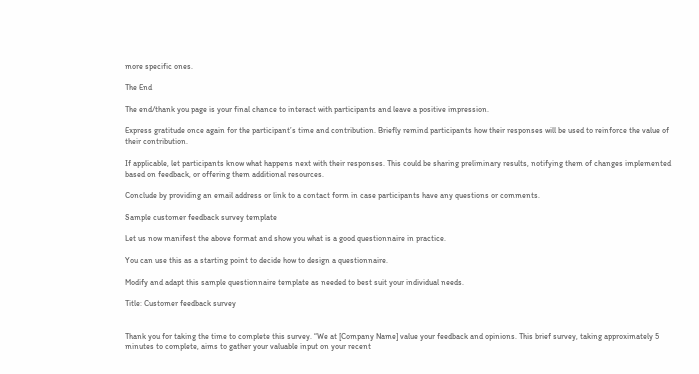more specific ones.

The End

The end/thank you page is your final chance to interact with participants and leave a positive impression.

Express gratitude once again for the participant’s time and contribution. Briefly remind participants how their responses will be used to reinforce the value of their contribution.

If applicable, let participants know what happens next with their responses. This could be sharing preliminary results, notifying them of changes implemented based on feedback, or offering them additional resources.

Conclude by providing an email address or link to a contact form in case participants have any questions or comments.

Sample customer feedback survey template

Let us now manifest the above format and show you what is a good questionnaire in practice.

You can use this as a starting point to decide how to design a questionnaire.

Modify and adapt this sample questionnaire template as needed to best suit your individual needs.

Title: Customer feedback survey


Thank you for taking the time to complete this survey. “We at [Company Name] value your feedback and opinions. This brief survey, taking approximately 5 minutes to complete, aims to gather your valuable input on your recent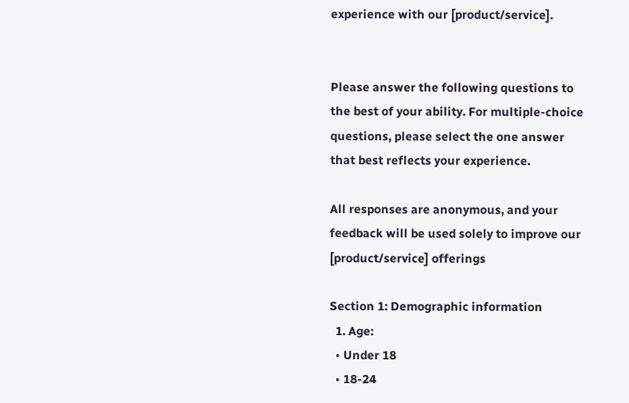experience with our [product/service].


Please answer the following questions to the best of your ability. For multiple-choice questions, please select the one answer that best reflects your experience.

All responses are anonymous, and your feedback will be used solely to improve our [product/service] offerings

Section 1: Demographic information
  1. Age:
  • Under 18
  • 18-24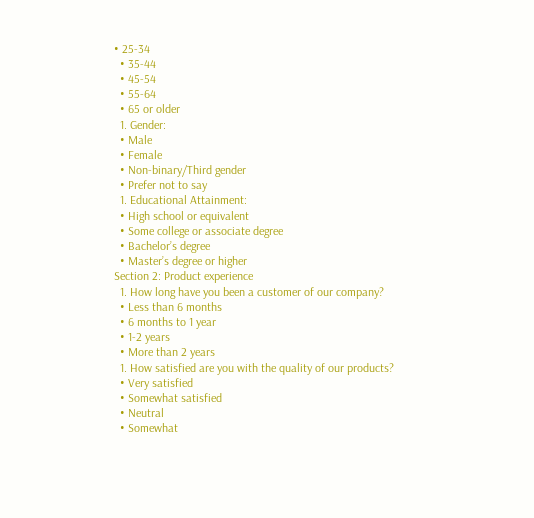• 25-34
  • 35-44
  • 45-54
  • 55-64
  • 65 or older
  1. Gender:
  • Male
  • Female
  • Non-binary/Third gender
  • Prefer not to say
  1. Educational Attainment:
  • High school or equivalent
  • Some college or associate degree
  • Bachelor’s degree
  • Master’s degree or higher
Section 2: Product experience
  1. How long have you been a customer of our company?
  • Less than 6 months
  • 6 months to 1 year
  • 1-2 years
  • More than 2 years
  1. How satisfied are you with the quality of our products?
  • Very satisfied
  • Somewhat satisfied
  • Neutral
  • Somewhat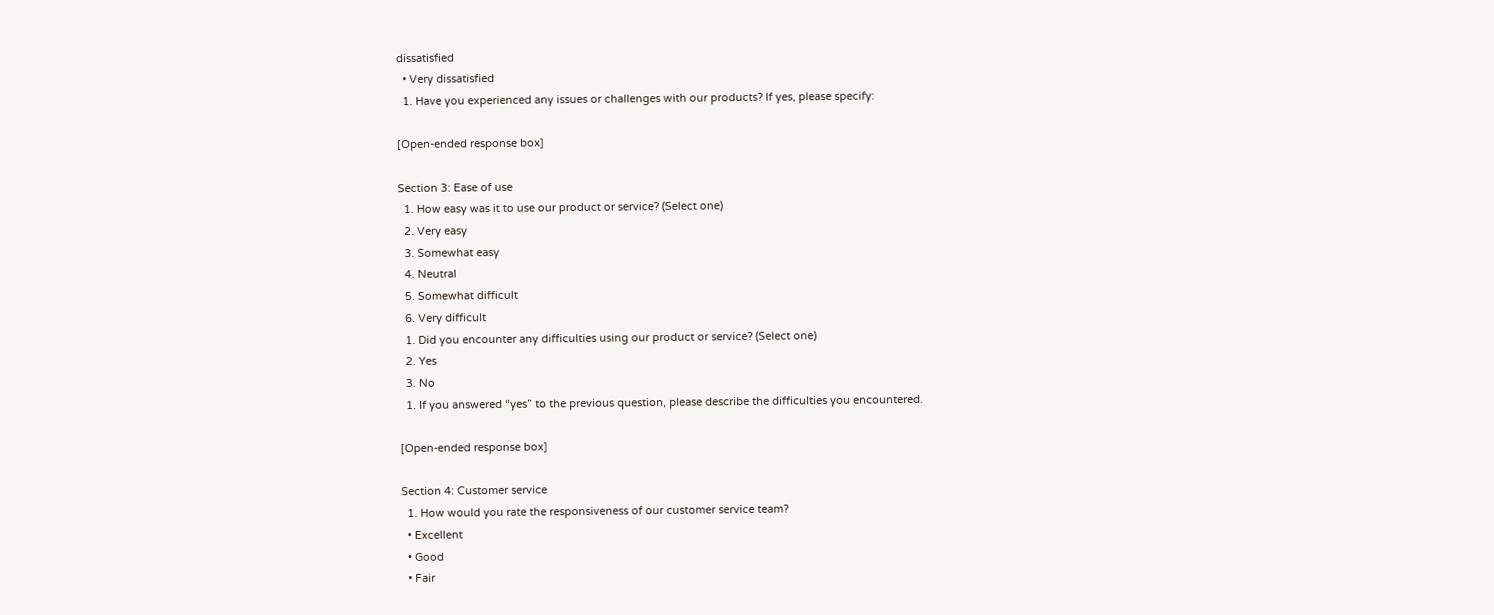dissatisfied
  • Very dissatisfied
  1. Have you experienced any issues or challenges with our products? If yes, please specify:

[Open-ended response box]

Section 3: Ease of use
  1. How easy was it to use our product or service? (Select one)
  2. Very easy
  3. Somewhat easy
  4. Neutral
  5. Somewhat difficult
  6. Very difficult
  1. Did you encounter any difficulties using our product or service? (Select one)
  2. Yes
  3. No
  1. If you answered “yes” to the previous question, please describe the difficulties you encountered.

[Open-ended response box]

Section 4: Customer service
  1. How would you rate the responsiveness of our customer service team?
  • Excellent
  • Good
  • Fair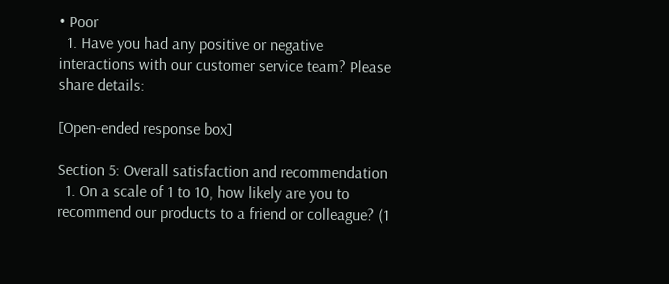• Poor
  1. Have you had any positive or negative interactions with our customer service team? Please share details:

[Open-ended response box]

Section 5: Overall satisfaction and recommendation
  1. On a scale of 1 to 10, how likely are you to recommend our products to a friend or colleague? (1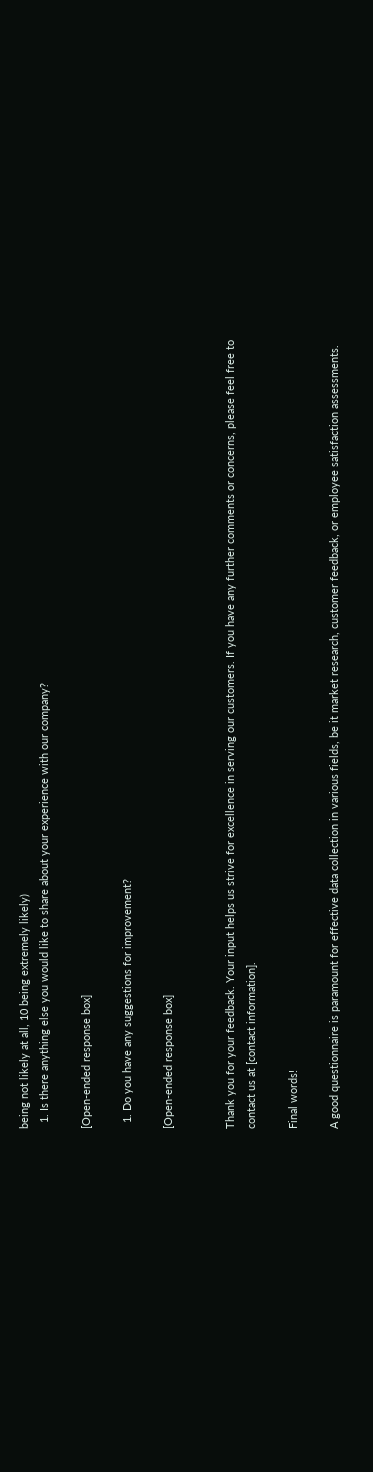being not likely at all, 10 being extremely likely)
  1. Is there anything else you would like to share about your experience with our company?

[Open-ended response box]

  1. Do you have any suggestions for improvement?

[Open-ended response box]


Thank you for your feedback. Your input helps us strive for excellence in serving our customers. If you have any further comments or concerns, please feel free to contact us at [contact information].

Final words!

A good questionnaire is paramount for effective data collection in various fields, be it market research, customer feedback, or employee satisfaction assessments.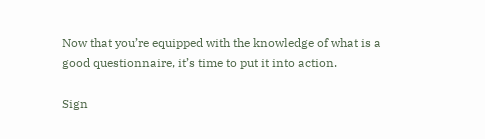Now that you’re equipped with the knowledge of what is a good questionnaire, it’s time to put it into action.

Sign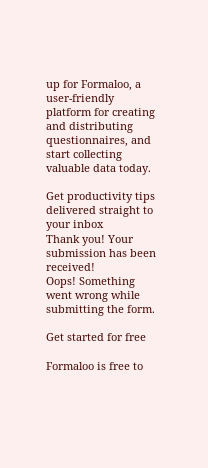up for Formaloo, a user-friendly platform for creating and distributing questionnaires, and start collecting valuable data today.

Get productivity tips delivered straight to your inbox
Thank you! Your submission has been received!
Oops! Something went wrong while submitting the form.

Get started for free

Formaloo is free to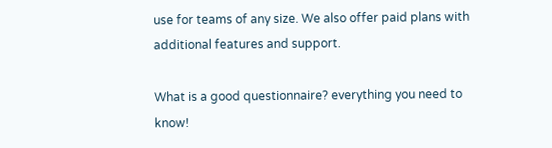use for teams of any size. We also offer paid plans with additional features and support.

What is a good questionnaire? everything you need to know!